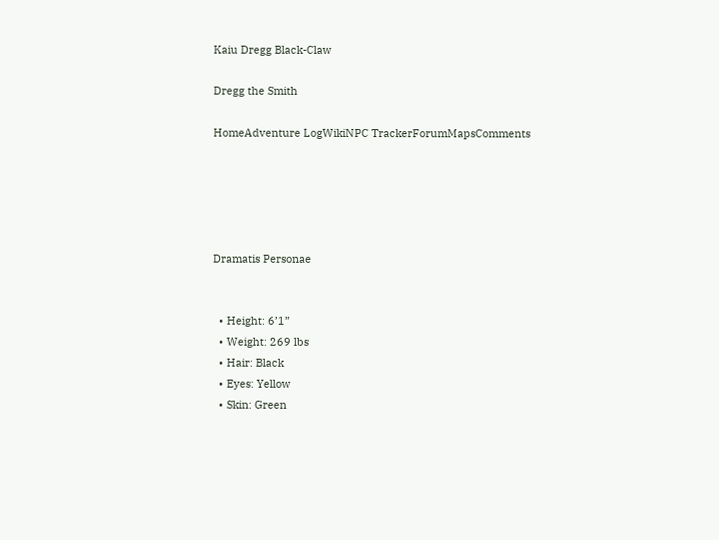Kaiu Dregg Black-Claw

Dregg the Smith

HomeAdventure LogWikiNPC TrackerForumMapsComments





Dramatis Personae


  • Height: 6’1”
  • Weight: 269 lbs
  • Hair: Black
  • Eyes: Yellow
  • Skin: Green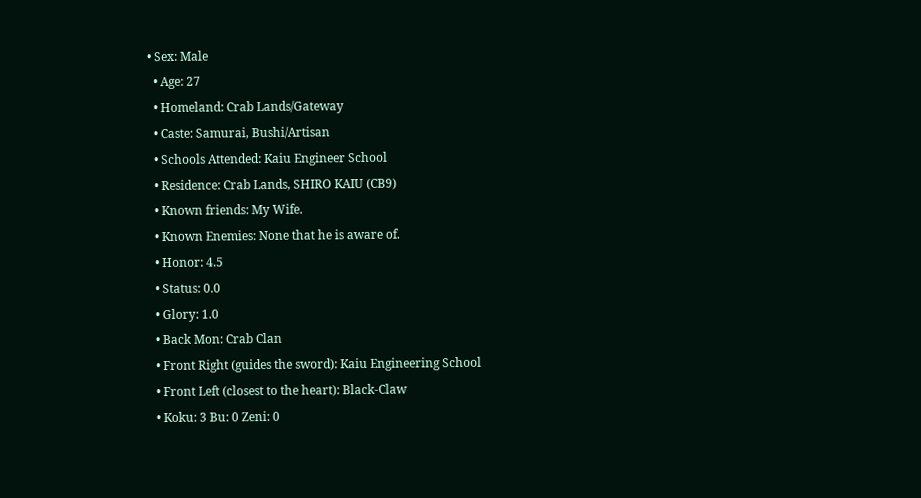• Sex: Male
  • Age: 27
  • Homeland: Crab Lands/Gateway
  • Caste: Samurai, Bushi/Artisan
  • Schools Attended: Kaiu Engineer School
  • Residence: Crab Lands, SHIRO KAIU (CB9)
  • Known friends: My Wife.
  • Known Enemies: None that he is aware of.
  • Honor: 4.5
  • Status: 0.0
  • Glory: 1.0
  • Back Mon: Crab Clan
  • Front Right (guides the sword): Kaiu Engineering School
  • Front Left (closest to the heart): Black-Claw
  • Koku: 3 Bu: 0 Zeni: 0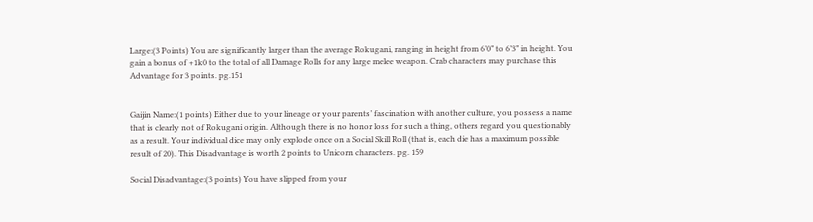Large:(3 Points) You are significantly larger than the average Rokugani, ranging in height from 6’0” to 6’3” in height. You gain a bonus of +1k0 to the total of all Damage Rolls for any large melee weapon. Crab characters may purchase this Advantage for 3 points. pg.151


Gaijin Name:(1 points) Either due to your lineage or your parents’ fascination with another culture, you possess a name that is clearly not of Rokugani origin. Although there is no honor loss for such a thing, others regard you questionably as a result. Your individual dice may only explode once on a Social Skill Roll (that is, each die has a maximum possible result of 20). This Disadvantage is worth 2 points to Unicorn characters. pg. 159

Social Disadvantage:(3 points) You have slipped from your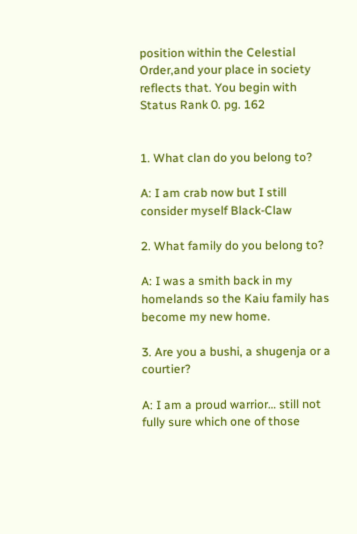position within the Celestial Order,and your place in society reflects that. You begin with Status Rank 0. pg. 162


1. What clan do you belong to?

A: I am crab now but I still consider myself Black-Claw

2. What family do you belong to?

A: I was a smith back in my homelands so the Kaiu family has become my new home.

3. Are you a bushi, a shugenja or a courtier?

A: I am a proud warrior… still not fully sure which one of those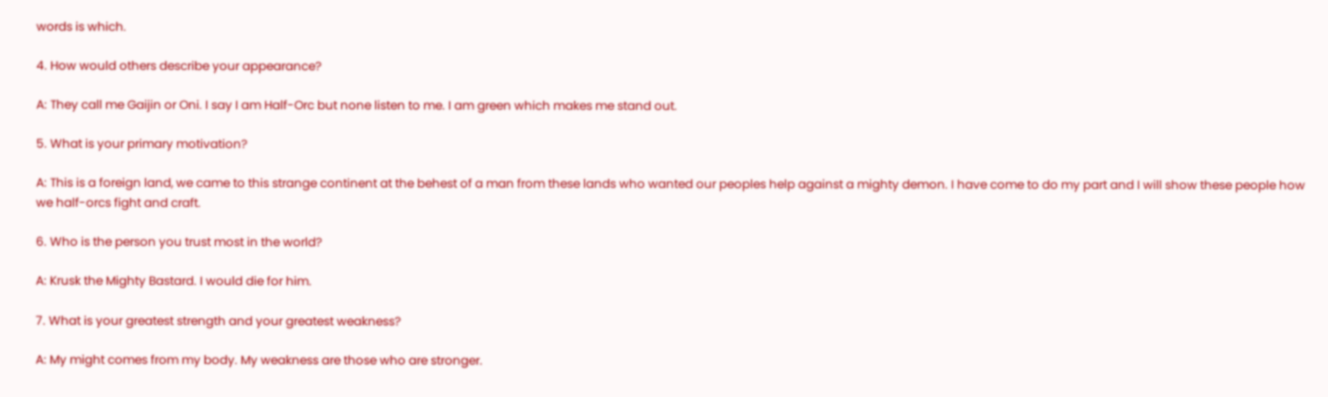words is which.

4. How would others describe your appearance?

A: They call me Gaijin or Oni. I say I am Half-Orc but none listen to me. I am green which makes me stand out.

5. What is your primary motivation?

A: This is a foreign land, we came to this strange continent at the behest of a man from these lands who wanted our peoples help against a mighty demon. I have come to do my part and I will show these people how we half-orcs fight and craft.

6. Who is the person you trust most in the world?

A: Krusk the Mighty Bastard. I would die for him.

7. What is your greatest strength and your greatest weakness?

A: My might comes from my body. My weakness are those who are stronger.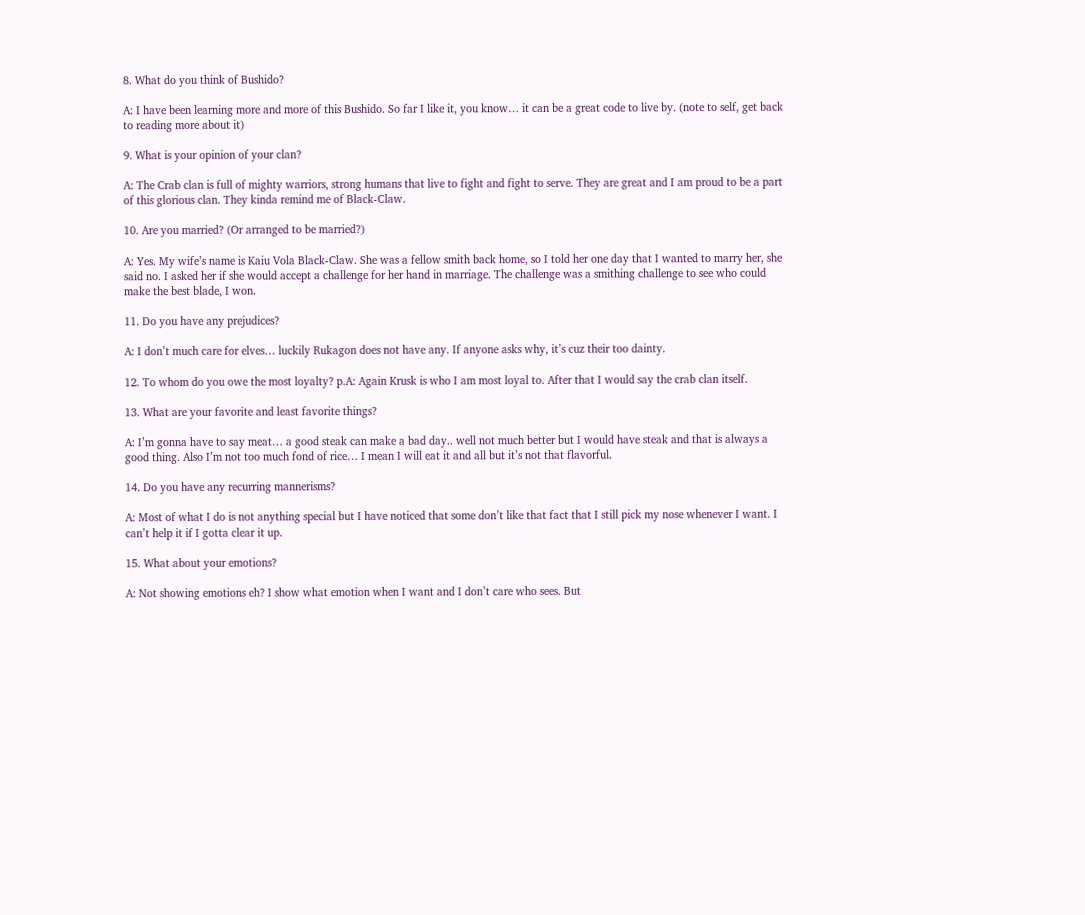8. What do you think of Bushido?

A: I have been learning more and more of this Bushido. So far I like it, you know… it can be a great code to live by. (note to self, get back to reading more about it)

9. What is your opinion of your clan?

A: The Crab clan is full of mighty warriors, strong humans that live to fight and fight to serve. They are great and I am proud to be a part of this glorious clan. They kinda remind me of Black-Claw.

10. Are you married? (Or arranged to be married?)

A: Yes. My wife’s name is Kaiu Vola Black-Claw. She was a fellow smith back home, so I told her one day that I wanted to marry her, she said no. I asked her if she would accept a challenge for her hand in marriage. The challenge was a smithing challenge to see who could make the best blade, I won.

11. Do you have any prejudices?

A: I don’t much care for elves… luckily Rukagon does not have any. If anyone asks why, it’s cuz their too dainty.

12. To whom do you owe the most loyalty? p.A: Again Krusk is who I am most loyal to. After that I would say the crab clan itself.

13. What are your favorite and least favorite things?

A: I’m gonna have to say meat… a good steak can make a bad day.. well not much better but I would have steak and that is always a good thing. Also I’m not too much fond of rice… I mean I will eat it and all but it’s not that flavorful.

14. Do you have any recurring mannerisms?

A: Most of what I do is not anything special but I have noticed that some don’t like that fact that I still pick my nose whenever I want. I can’t help it if I gotta clear it up.

15. What about your emotions?

A: Not showing emotions eh? I show what emotion when I want and I don’t care who sees. But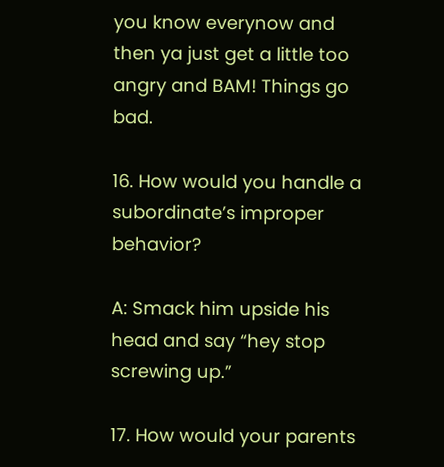you know everynow and then ya just get a little too angry and BAM! Things go bad.

16. How would you handle a subordinate’s improper behavior?

A: Smack him upside his head and say “hey stop screwing up.”

17. How would your parents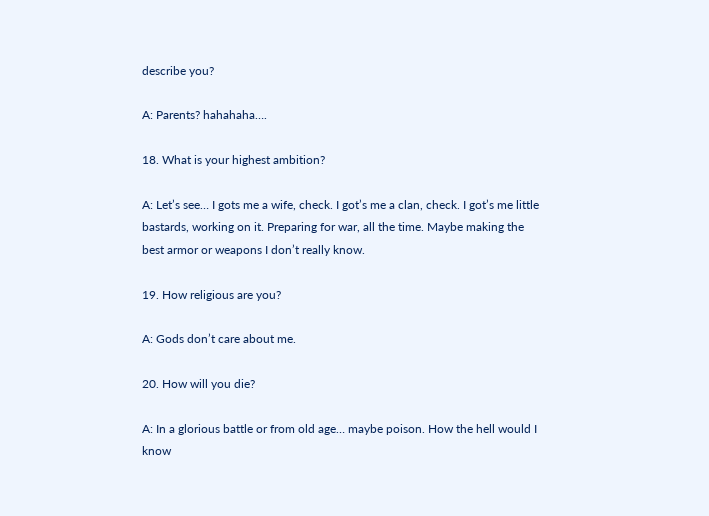describe you?

A: Parents? hahahaha….

18. What is your highest ambition?

A: Let’s see… I gots me a wife, check. I got’s me a clan, check. I got’s me little bastards, working on it. Preparing for war, all the time. Maybe making the best armor or weapons I don’t really know.

19. How religious are you?

A: Gods don’t care about me.

20. How will you die?

A: In a glorious battle or from old age… maybe poison. How the hell would I know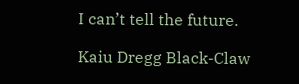I can’t tell the future.

Kaiu Dregg Black-Claw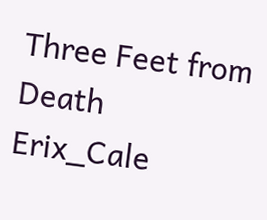Three Feet from Death Erix_Cale